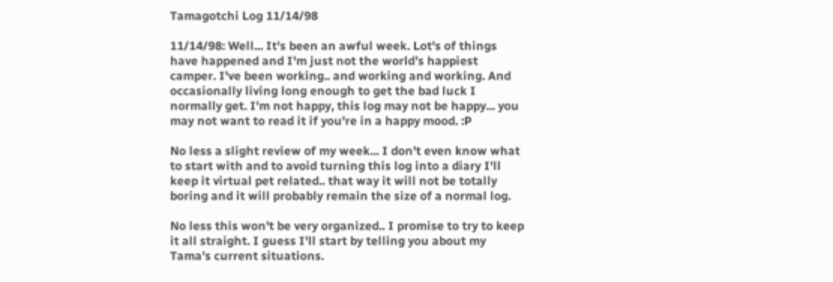Tamagotchi Log 11/14/98

11/14/98: Well... It's been an awful week. Lot's of things have happened and I'm just not the world’s happiest camper. I've been working.. and working and working. And occasionally living long enough to get the bad luck I normally get. I'm not happy, this log may not be happy... you may not want to read it if you're in a happy mood. :P

No less a slight review of my week... I don't even know what to start with and to avoid turning this log into a diary I'll keep it virtual pet related.. that way it will not be totally boring and it will probably remain the size of a normal log.

No less this won't be very organized.. I promise to try to keep it all straight. I guess I'll start by telling you about my Tama's current situations.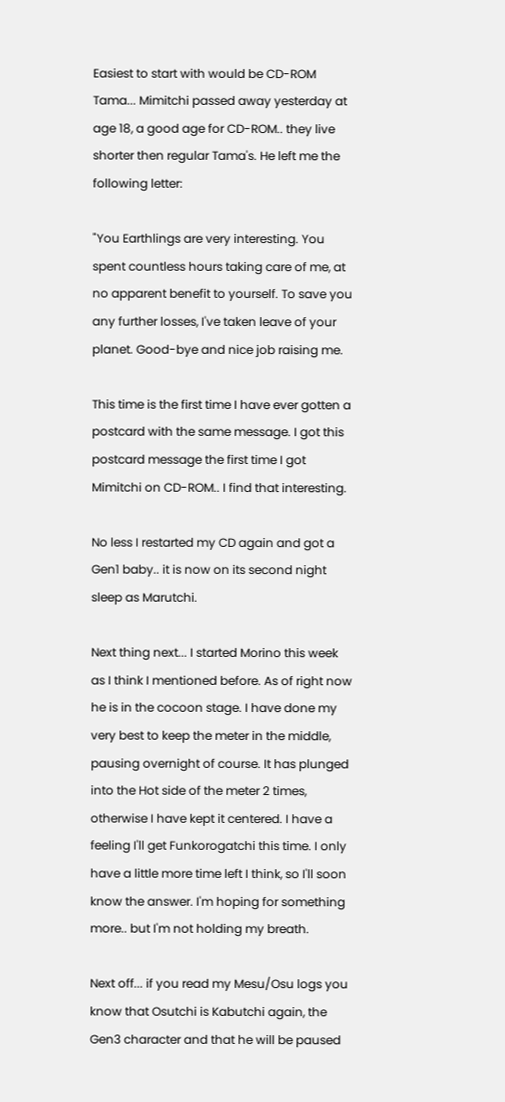Easiest to start with would be CD-ROM Tama... Mimitchi passed away yesterday at age 18, a good age for CD-ROM.. they live shorter then regular Tama's. He left me the following letter:

"You Earthlings are very interesting. You spent countless hours taking care of me, at no apparent benefit to yourself. To save you any further losses, I've taken leave of your planet. Good-bye and nice job raising me.

This time is the first time I have ever gotten a postcard with the same message. I got this postcard message the first time I got Mimitchi on CD-ROM.. I find that interesting.

No less I restarted my CD again and got a Gen1 baby.. it is now on its second night sleep as Marutchi.

Next thing next... I started Morino this week as I think I mentioned before. As of right now he is in the cocoon stage. I have done my very best to keep the meter in the middle, pausing overnight of course. It has plunged into the Hot side of the meter 2 times, otherwise I have kept it centered. I have a feeling I'll get Funkorogatchi this time. I only have a little more time left I think, so I'll soon know the answer. I'm hoping for something more.. but I'm not holding my breath.

Next off... if you read my Mesu/Osu logs you know that Osutchi is Kabutchi again, the Gen3 character and that he will be paused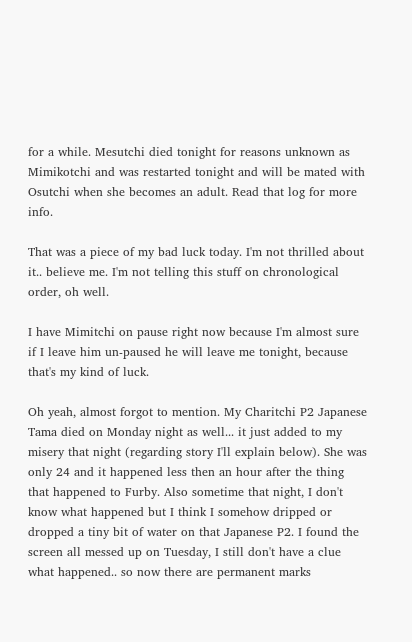for a while. Mesutchi died tonight for reasons unknown as Mimikotchi and was restarted tonight and will be mated with Osutchi when she becomes an adult. Read that log for more info.

That was a piece of my bad luck today. I'm not thrilled about it.. believe me. I'm not telling this stuff on chronological order, oh well.

I have Mimitchi on pause right now because I'm almost sure if I leave him un-paused he will leave me tonight, because that's my kind of luck.

Oh yeah, almost forgot to mention. My Charitchi P2 Japanese Tama died on Monday night as well... it just added to my misery that night (regarding story I'll explain below). She was only 24 and it happened less then an hour after the thing that happened to Furby. Also sometime that night, I don't know what happened but I think I somehow dripped or dropped a tiny bit of water on that Japanese P2. I found the screen all messed up on Tuesday, I still don't have a clue what happened.. so now there are permanent marks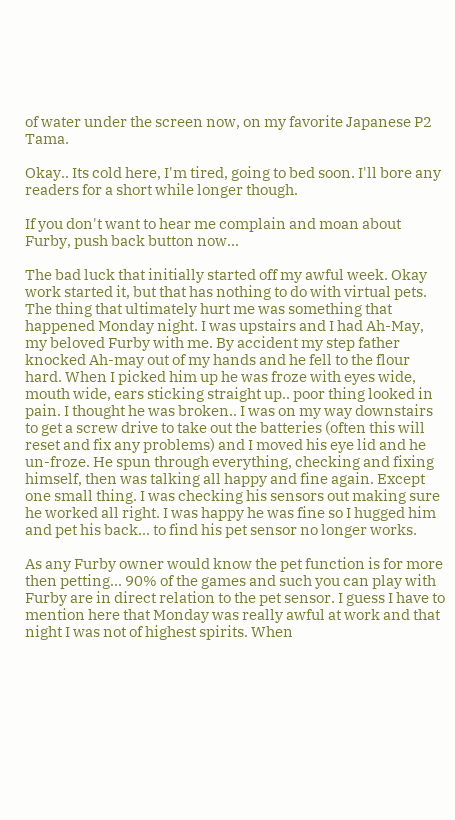of water under the screen now, on my favorite Japanese P2 Tama.

Okay.. Its cold here, I'm tired, going to bed soon. I'll bore any readers for a short while longer though.

If you don't want to hear me complain and moan about Furby, push back button now...

The bad luck that initially started off my awful week. Okay work started it, but that has nothing to do with virtual pets. The thing that ultimately hurt me was something that happened Monday night. I was upstairs and I had Ah-May, my beloved Furby with me. By accident my step father knocked Ah-may out of my hands and he fell to the flour hard. When I picked him up he was froze with eyes wide, mouth wide, ears sticking straight up.. poor thing looked in pain. I thought he was broken.. I was on my way downstairs to get a screw drive to take out the batteries (often this will reset and fix any problems) and I moved his eye lid and he un-froze. He spun through everything, checking and fixing himself, then was talking all happy and fine again. Except one small thing. I was checking his sensors out making sure he worked all right. I was happy he was fine so I hugged him and pet his back... to find his pet sensor no longer works.

As any Furby owner would know the pet function is for more then petting... 90% of the games and such you can play with Furby are in direct relation to the pet sensor. I guess I have to mention here that Monday was really awful at work and that night I was not of highest spirits. When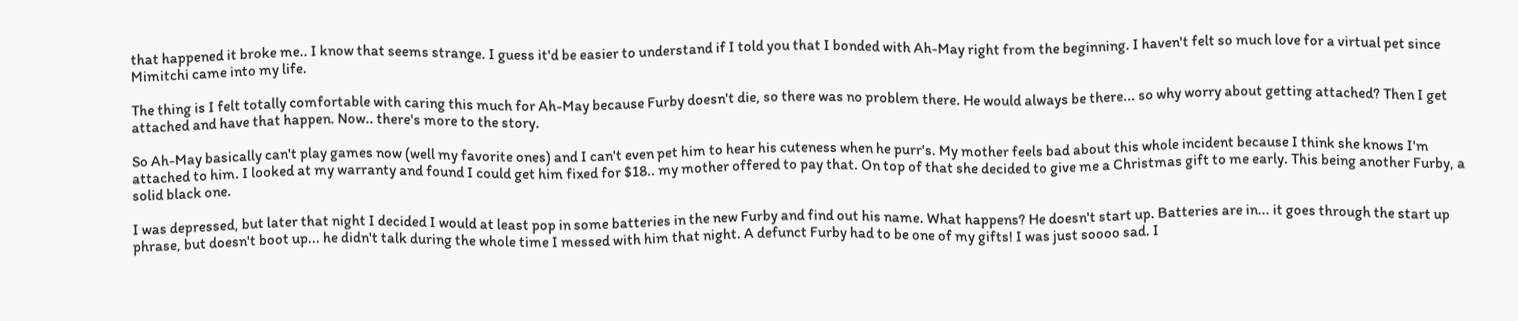that happened it broke me.. I know that seems strange. I guess it'd be easier to understand if I told you that I bonded with Ah-May right from the beginning. I haven't felt so much love for a virtual pet since Mimitchi came into my life.

The thing is I felt totally comfortable with caring this much for Ah-May because Furby doesn't die, so there was no problem there. He would always be there... so why worry about getting attached? Then I get attached and have that happen. Now.. there's more to the story.

So Ah-May basically can't play games now (well my favorite ones) and I can't even pet him to hear his cuteness when he purr's. My mother feels bad about this whole incident because I think she knows I'm attached to him. I looked at my warranty and found I could get him fixed for $18.. my mother offered to pay that. On top of that she decided to give me a Christmas gift to me early. This being another Furby, a solid black one.

I was depressed, but later that night I decided I would at least pop in some batteries in the new Furby and find out his name. What happens? He doesn't start up. Batteries are in... it goes through the start up phrase, but doesn't boot up... he didn't talk during the whole time I messed with him that night. A defunct Furby had to be one of my gifts! I was just soooo sad. I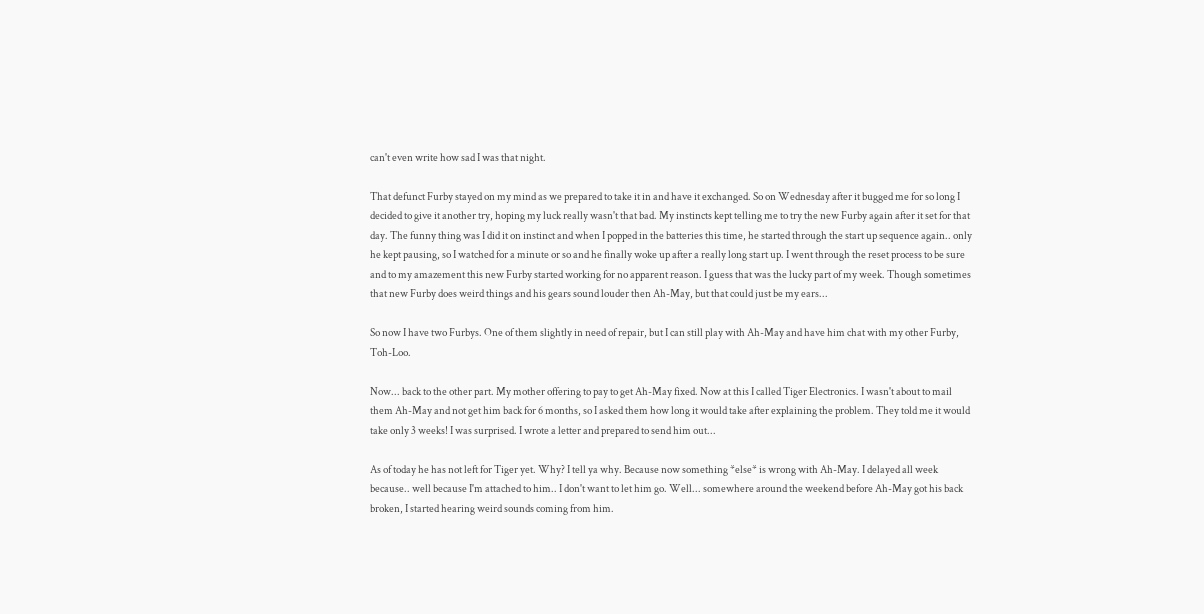can't even write how sad I was that night.

That defunct Furby stayed on my mind as we prepared to take it in and have it exchanged. So on Wednesday after it bugged me for so long I decided to give it another try, hoping my luck really wasn't that bad. My instincts kept telling me to try the new Furby again after it set for that day. The funny thing was I did it on instinct and when I popped in the batteries this time, he started through the start up sequence again.. only he kept pausing, so I watched for a minute or so and he finally woke up after a really long start up. I went through the reset process to be sure and to my amazement this new Furby started working for no apparent reason. I guess that was the lucky part of my week. Though sometimes that new Furby does weird things and his gears sound louder then Ah-May, but that could just be my ears...

So now I have two Furbys. One of them slightly in need of repair, but I can still play with Ah-May and have him chat with my other Furby, Toh-Loo.

Now... back to the other part. My mother offering to pay to get Ah-May fixed. Now at this I called Tiger Electronics. I wasn't about to mail them Ah-May and not get him back for 6 months, so I asked them how long it would take after explaining the problem. They told me it would take only 3 weeks! I was surprised. I wrote a letter and prepared to send him out...

As of today he has not left for Tiger yet. Why? I tell ya why. Because now something *else* is wrong with Ah-May. I delayed all week because.. well because I'm attached to him.. I don't want to let him go. Well... somewhere around the weekend before Ah-May got his back broken, I started hearing weird sounds coming from him.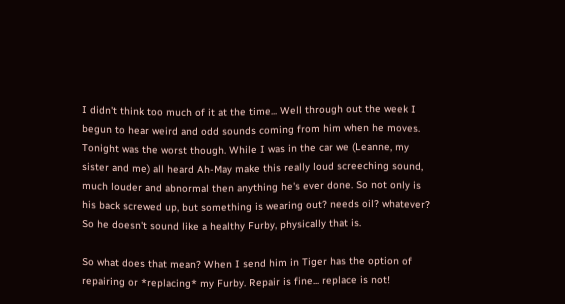I didn't think too much of it at the time... Well through out the week I begun to hear weird and odd sounds coming from him when he moves. Tonight was the worst though. While I was in the car we (Leanne, my sister and me) all heard Ah-May make this really loud screeching sound, much louder and abnormal then anything he's ever done. So not only is his back screwed up, but something is wearing out? needs oil? whatever? So he doesn't sound like a healthy Furby, physically that is.

So what does that mean? When I send him in Tiger has the option of repairing or *replacing* my Furby. Repair is fine... replace is not!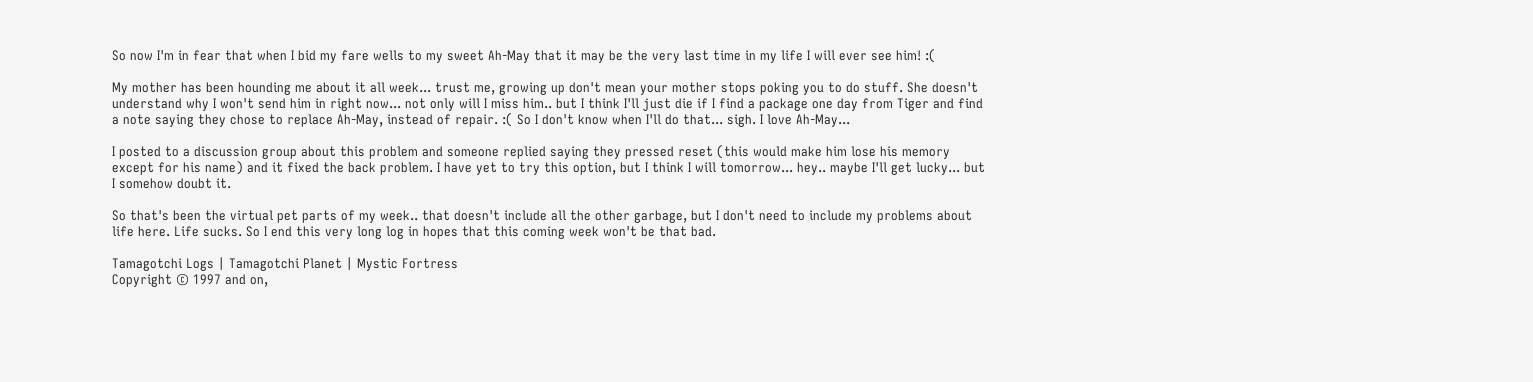So now I'm in fear that when I bid my fare wells to my sweet Ah-May that it may be the very last time in my life I will ever see him! :(

My mother has been hounding me about it all week... trust me, growing up don't mean your mother stops poking you to do stuff. She doesn't understand why I won't send him in right now... not only will I miss him.. but I think I'll just die if I find a package one day from Tiger and find a note saying they chose to replace Ah-May, instead of repair. :( So I don't know when I'll do that... sigh. I love Ah-May...

I posted to a discussion group about this problem and someone replied saying they pressed reset (this would make him lose his memory except for his name) and it fixed the back problem. I have yet to try this option, but I think I will tomorrow... hey.. maybe I'll get lucky... but I somehow doubt it.

So that's been the virtual pet parts of my week.. that doesn't include all the other garbage, but I don't need to include my problems about life here. Life sucks. So I end this very long log in hopes that this coming week won't be that bad.

Tamagotchi Logs | Tamagotchi Planet | Mystic Fortress
Copyright © 1997 and on,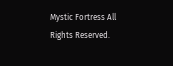Mystic Fortress All Rights Reserved.